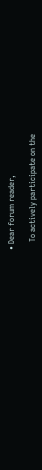• Dear forum reader,

    To actively participate on the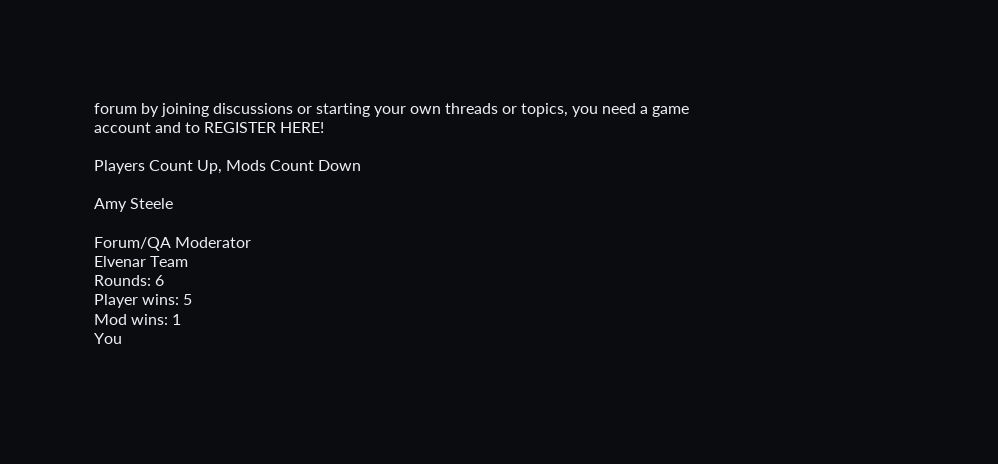forum by joining discussions or starting your own threads or topics, you need a game account and to REGISTER HERE!

Players Count Up, Mods Count Down

Amy Steele

Forum/QA Moderator
Elvenar Team
Rounds: 6
Player wins: 5
Mod wins: 1
You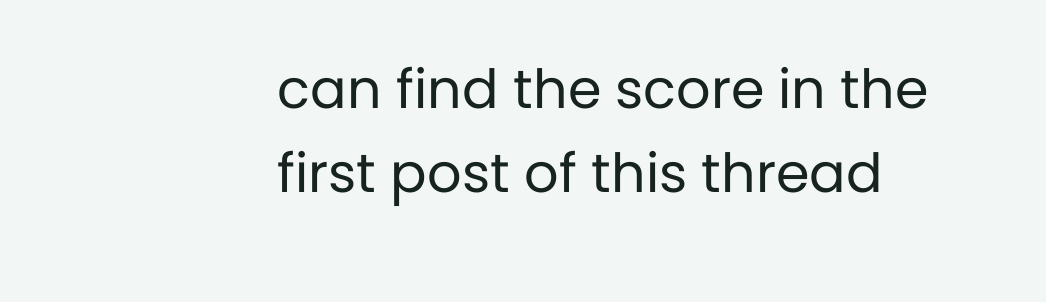can find the score in the first post of this thread